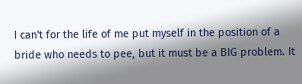I can't for the life of me put myself in the position of a bride who needs to pee, but it must be a BIG problem. It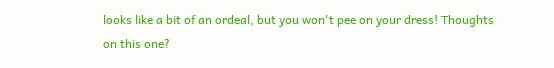looks like a bit of an ordeal, but you won't pee on your dress! Thoughts on this one?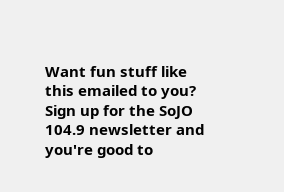Want fun stuff like this emailed to you? Sign up for the SoJO 104.9 newsletter and you're good to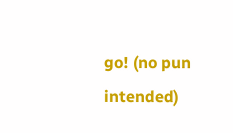go! (no pun intended)